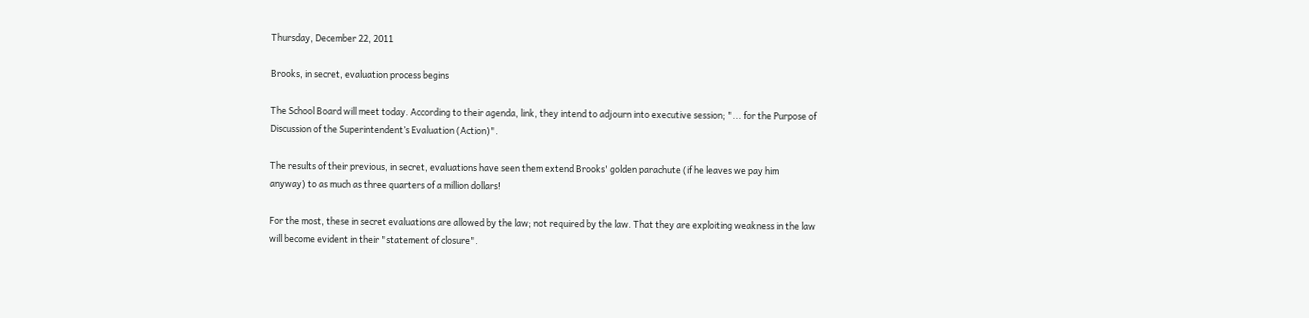Thursday, December 22, 2011

Brooks, in secret, evaluation process begins

The School Board will meet today. According to their agenda, link, they intend to adjourn into executive session; "... for the Purpose of Discussion of the Superintendent’s Evaluation (Action)".

The results of their previous, in secret, evaluations have seen them extend Brooks' golden parachute (if he leaves we pay him anyway) to as much as three quarters of a million dollars!

For the most, these in secret evaluations are allowed by the law; not required by the law. That they are exploiting weakness in the law will become evident in their "statement of closure".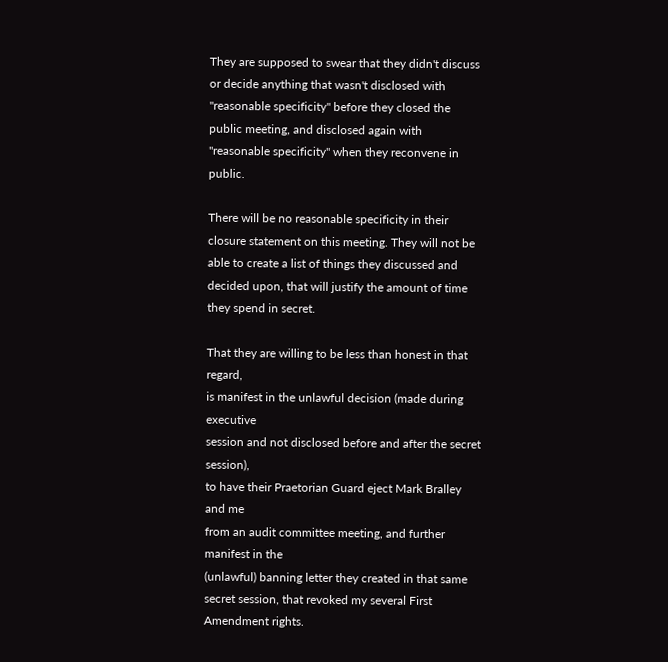They are supposed to swear that they didn't discuss or decide anything that wasn't disclosed with "reasonable specificity" before they closed the public meeting, and disclosed again with "reasonable specificity" when they reconvene in public.

There will be no reasonable specificity in their closure statement on this meeting. They will not be able to create a list of things they discussed and decided upon, that will justify the amount of time they spend in secret.

That they are willing to be less than honest in that regard,
is manifest in the unlawful decision (made during executive
session and not disclosed before and after the secret session),
to have their Praetorian Guard eject Mark Bralley and me
from an audit committee meeting, and further manifest in the
(unlawful) banning letter they created in that same secret session, that revoked my several First Amendment rights.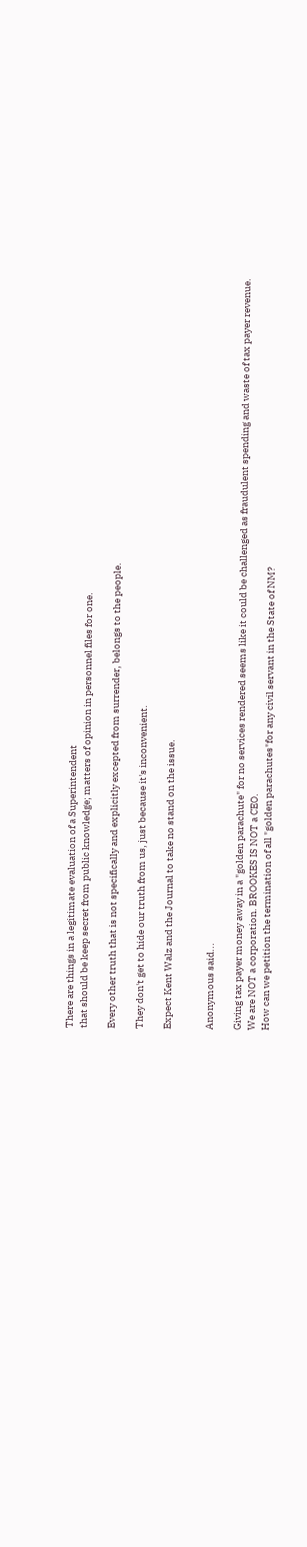There are things in a legitimate evaluation of a Superintendent
that should be keep secret from public knowledge; matters of opinion in personnel files for one.

Every other truth that is not specifically and explicitly excepted from surrender, belongs to the people.

They don't get to hide our truth from us, just because it's inconvenient.

Expect Kent Walz and the Journal to take no stand on the issue.


Anonymous said...

Giving tax payer money away in a "golden parachute" for no services rendered seems like it could be challenged as fraudulent spending and waste of tax payer revenue.
We are NOT a corporation. BROOKES IS NOT a CEO.
How can we petition the termination of all "golden parachutes"for any civil servant in the State of NM?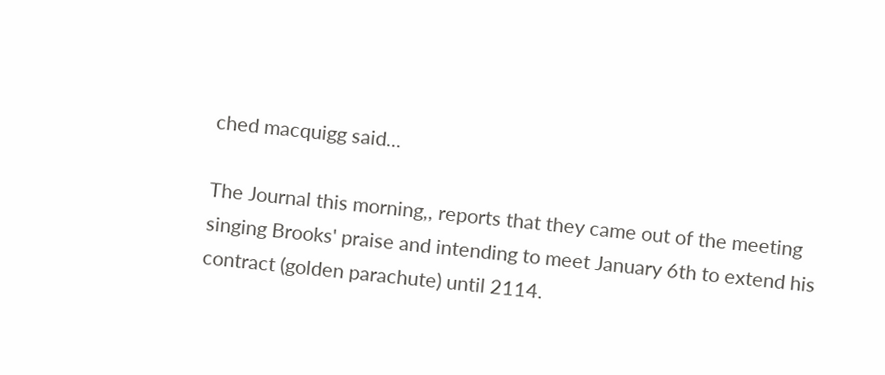ched macquigg said...

The Journal this morning,, reports that they came out of the meeting singing Brooks' praise and intending to meet January 6th to extend his contract (golden parachute) until 2114.